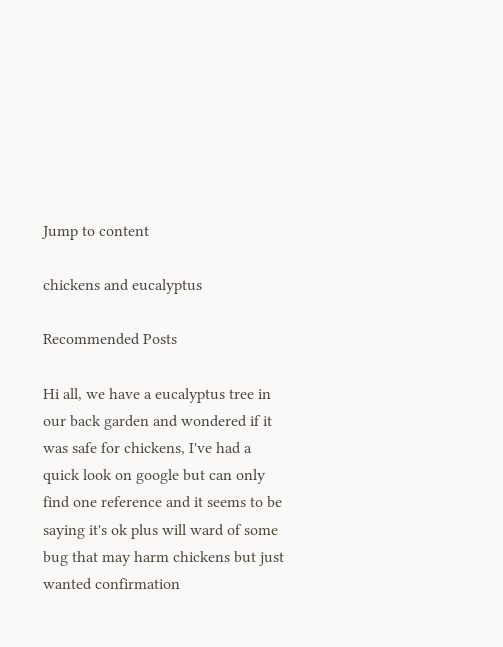Jump to content

chickens and eucalyptus

Recommended Posts

Hi all, we have a eucalyptus tree in our back garden and wondered if it was safe for chickens, I've had a quick look on google but can only find one reference and it seems to be saying it's ok plus will ward of some bug that may harm chickens but just wanted confirmation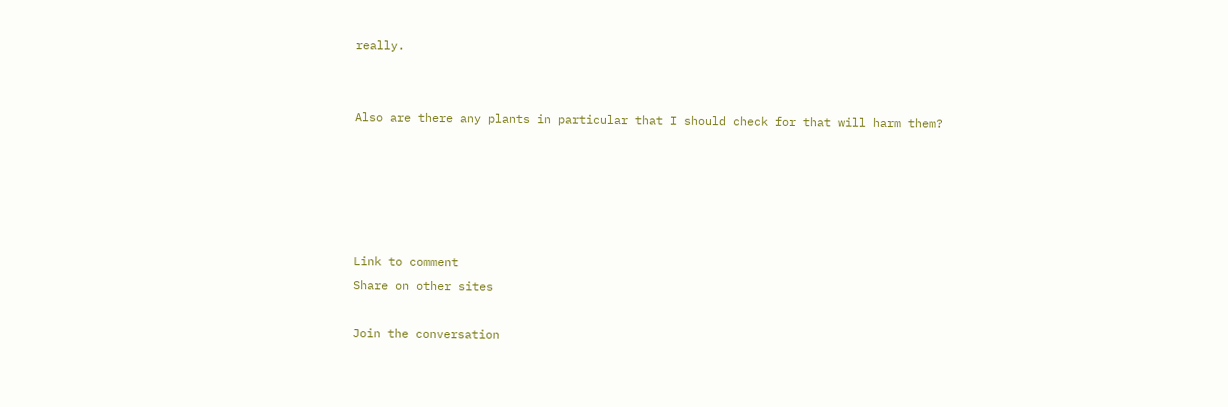really.


Also are there any plants in particular that I should check for that will harm them?





Link to comment
Share on other sites

Join the conversation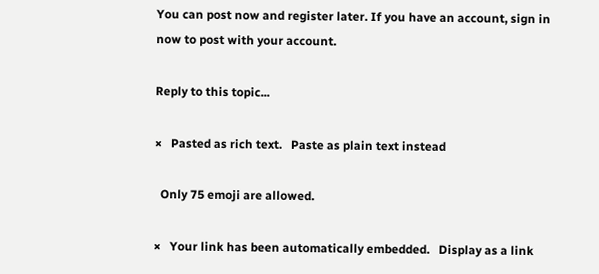You can post now and register later. If you have an account, sign in now to post with your account.

Reply to this topic...

×   Pasted as rich text.   Paste as plain text instead

  Only 75 emoji are allowed.

×   Your link has been automatically embedded.   Display as a link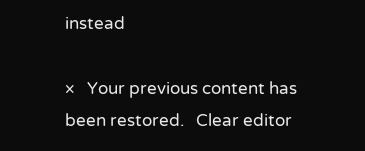instead

×   Your previous content has been restored.   Clear editor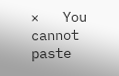×   You cannot paste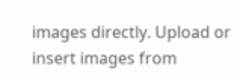images directly. Upload or insert images from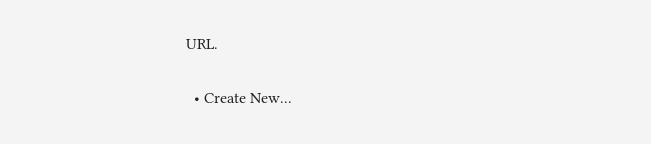URL.

  • Create New...